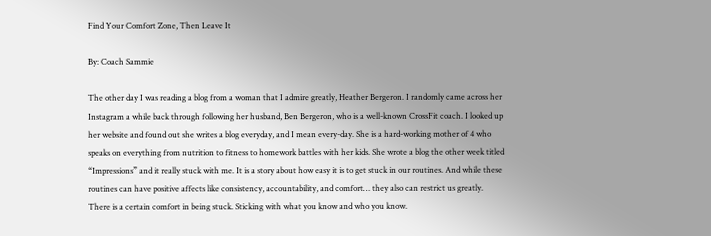Find Your Comfort Zone, Then Leave It

By: Coach Sammie

The other day I was reading a blog from a woman that I admire greatly, Heather Bergeron. I randomly came across her Instagram a while back through following her husband, Ben Bergeron, who is a well-known CrossFit coach. I looked up her website and found out she writes a blog everyday, and I mean every-day. She is a hard-working mother of 4 who speaks on everything from nutrition to fitness to homework battles with her kids. She wrote a blog the other week titled “Impressions” and it really stuck with me. It is a story about how easy it is to get stuck in our routines. And while these routines can have positive affects like consistency, accountability, and comfort… they also can restrict us greatly. There is a certain comfort in being stuck. Sticking with what you know and who you know.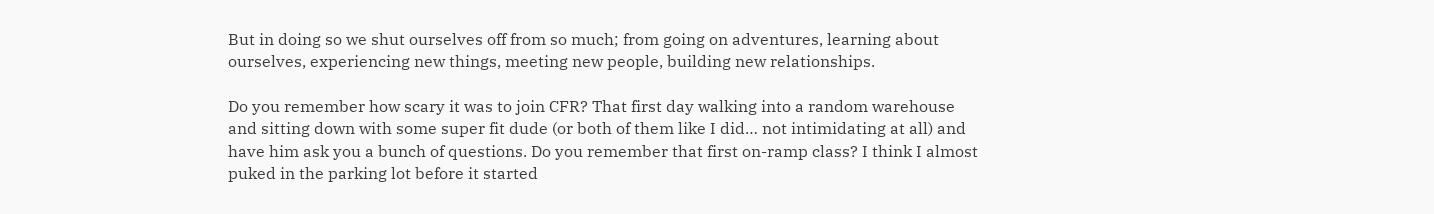But in doing so we shut ourselves off from so much; from going on adventures, learning about ourselves, experiencing new things, meeting new people, building new relationships.

Do you remember how scary it was to join CFR? That first day walking into a random warehouse and sitting down with some super fit dude (or both of them like I did… not intimidating at all) and have him ask you a bunch of questions. Do you remember that first on-ramp class? I think I almost puked in the parking lot before it started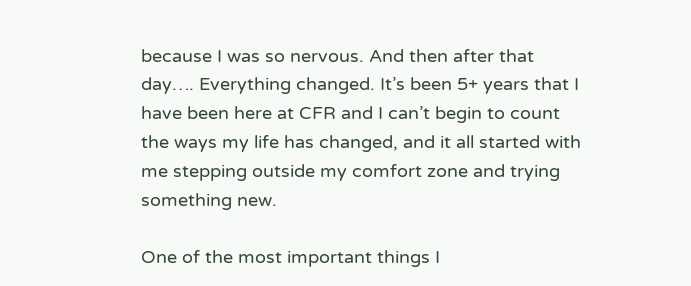because I was so nervous. And then after that day…. Everything changed. It’s been 5+ years that I have been here at CFR and I can’t begin to count the ways my life has changed, and it all started with me stepping outside my comfort zone and trying something new.

One of the most important things I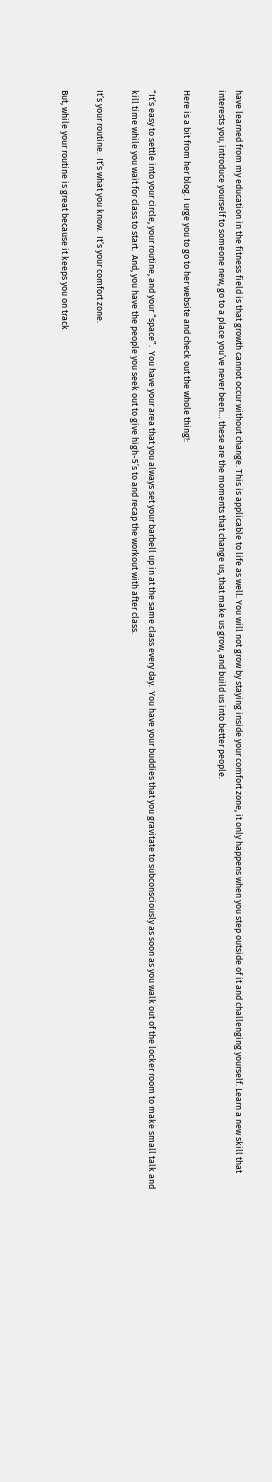have learned from my education in the fitness field is that growth cannot occur without change. This is applicable to life as well. You will not grow by staying inside your comfort zone, it only happens when you step outside of it and challenging yourself. Learn a new skill that interests you, introduce yourself to someone new, go to a place you’ve never been… these are the moments that change us, that make us grow, and build us into better people.

Here is a bit from her blog. I urge you to go to her website and check out the whole thing!:

“It’s easy to settle into your circle, your routine, and your “space”.  You have your area that you always set your barbell up in at the same class every day.  You have your buddies that you gravitate to subconsciously as soon as you walk out of the locker room to make small talk and kill time while you wait for class to start.  And, you have the people you seek out to give high-5’s to and recap the workout with after class.

It’s your routine.  It’s what you know.  It’s your comfort zone.

But, while your routine is great because it keeps you on track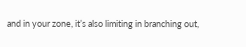and in your zone, it’s also limiting in branching out,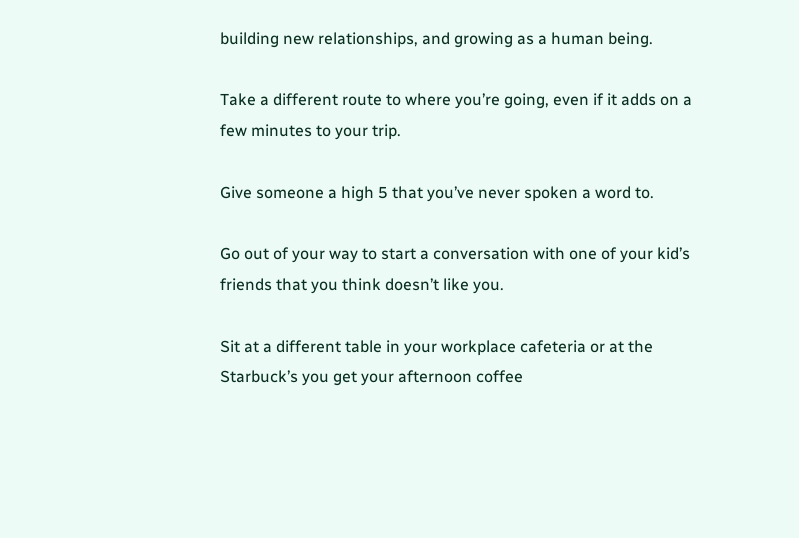building new relationships, and growing as a human being.

Take a different route to where you’re going, even if it adds on a few minutes to your trip.

Give someone a high 5 that you’ve never spoken a word to.

Go out of your way to start a conversation with one of your kid’s friends that you think doesn’t like you.

Sit at a different table in your workplace cafeteria or at the Starbuck’s you get your afternoon coffee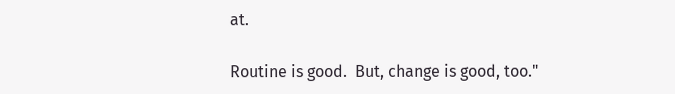at.

Routine is good.  But, change is good, too."